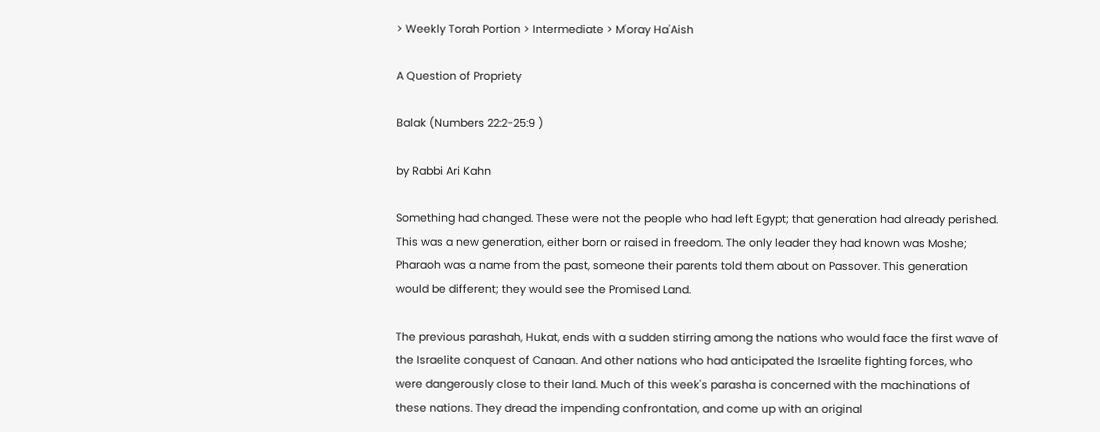> Weekly Torah Portion > Intermediate > M'oray Ha'Aish

A Question of Propriety

Balak (Numbers 22:2-25:9 )

by Rabbi Ari Kahn

Something had changed. These were not the people who had left Egypt; that generation had already perished. This was a new generation, either born or raised in freedom. The only leader they had known was Moshe; Pharaoh was a name from the past, someone their parents told them about on Passover. This generation would be different; they would see the Promised Land.

The previous parashah, Hukat, ends with a sudden stirring among the nations who would face the first wave of the Israelite conquest of Canaan. And other nations who had anticipated the Israelite fighting forces, who were dangerously close to their land. Much of this week's parasha is concerned with the machinations of these nations. They dread the impending confrontation, and come up with an original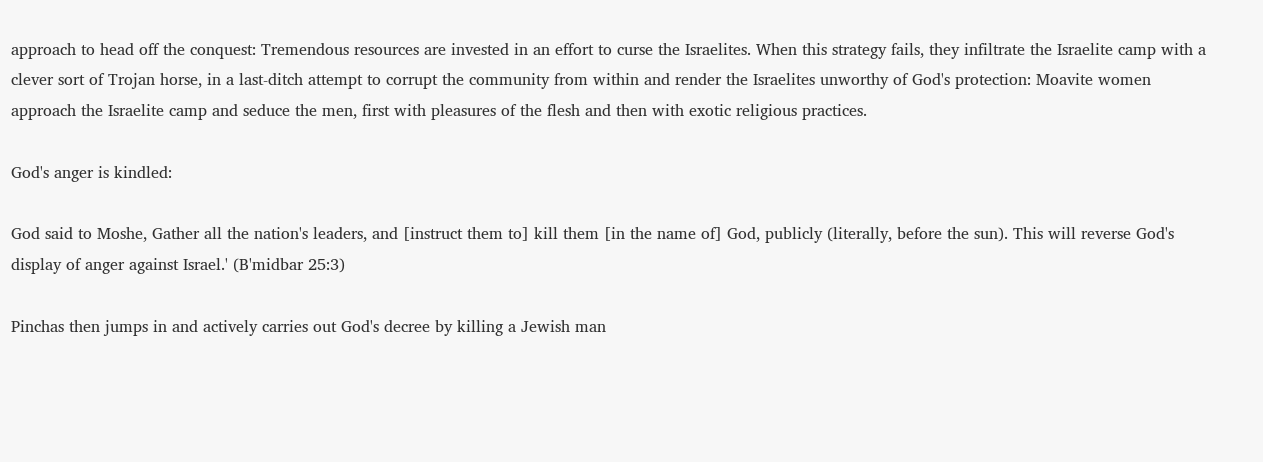approach to head off the conquest: Tremendous resources are invested in an effort to curse the Israelites. When this strategy fails, they infiltrate the Israelite camp with a clever sort of Trojan horse, in a last-ditch attempt to corrupt the community from within and render the Israelites unworthy of God's protection: Moavite women approach the Israelite camp and seduce the men, first with pleasures of the flesh and then with exotic religious practices.

God's anger is kindled:

God said to Moshe, Gather all the nation's leaders, and [instruct them to] kill them [in the name of] God, publicly (literally, before the sun). This will reverse God's display of anger against Israel.' (B'midbar 25:3)

Pinchas then jumps in and actively carries out God's decree by killing a Jewish man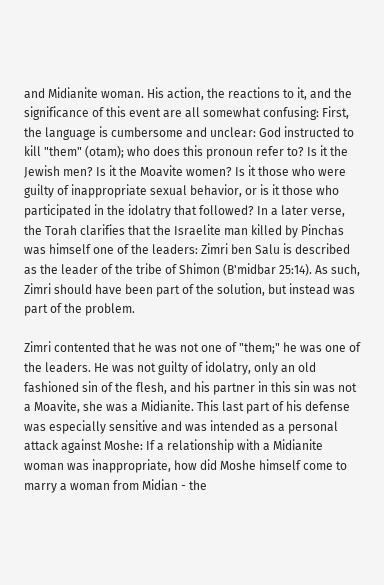and Midianite woman. His action, the reactions to it, and the significance of this event are all somewhat confusing: First, the language is cumbersome and unclear: God instructed to kill "them" (otam); who does this pronoun refer to? Is it the Jewish men? Is it the Moavite women? Is it those who were guilty of inappropriate sexual behavior, or is it those who participated in the idolatry that followed? In a later verse, the Torah clarifies that the Israelite man killed by Pinchas was himself one of the leaders: Zimri ben Salu is described as the leader of the tribe of Shimon (B'midbar 25:14). As such, Zimri should have been part of the solution, but instead was part of the problem.

Zimri contented that he was not one of "them;" he was one of the leaders. He was not guilty of idolatry, only an old fashioned sin of the flesh, and his partner in this sin was not a Moavite, she was a Midianite. This last part of his defense was especially sensitive and was intended as a personal attack against Moshe: If a relationship with a Midianite woman was inappropriate, how did Moshe himself come to marry a woman from Midian - the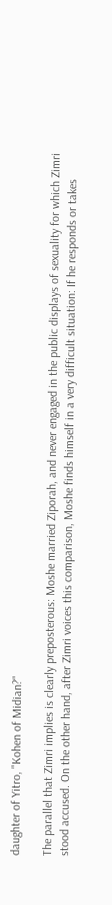daughter of Yitro, "Kohen of Midian?"

The parallel that Zimri implies is clearly preposterous: Moshe married Ziporah, and never engaged in the public displays of sexuality for which Zimri stood accused. On the other hand, after Zimri voices this comparison, Moshe finds himself in a very difficult situation: If he responds or takes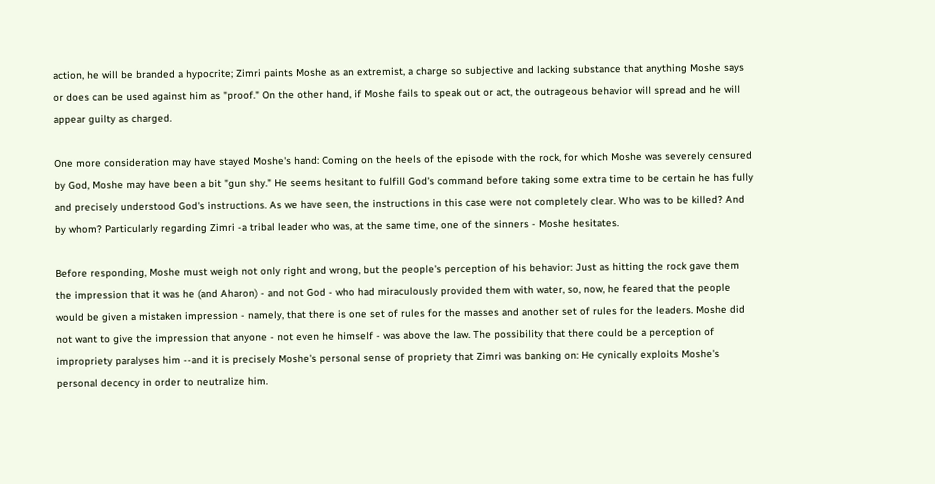action, he will be branded a hypocrite; Zimri paints Moshe as an extremist, a charge so subjective and lacking substance that anything Moshe says or does can be used against him as "proof." On the other hand, if Moshe fails to speak out or act, the outrageous behavior will spread and he will appear guilty as charged.

One more consideration may have stayed Moshe's hand: Coming on the heels of the episode with the rock, for which Moshe was severely censured by God, Moshe may have been a bit "gun shy." He seems hesitant to fulfill God's command before taking some extra time to be certain he has fully and precisely understood God's instructions. As we have seen, the instructions in this case were not completely clear. Who was to be killed? And by whom? Particularly regarding Zimri -a tribal leader who was, at the same time, one of the sinners - Moshe hesitates.

Before responding, Moshe must weigh not only right and wrong, but the people's perception of his behavior: Just as hitting the rock gave them the impression that it was he (and Aharon) - and not God - who had miraculously provided them with water, so, now, he feared that the people would be given a mistaken impression - namely, that there is one set of rules for the masses and another set of rules for the leaders. Moshe did not want to give the impression that anyone - not even he himself - was above the law. The possibility that there could be a perception of impropriety paralyses him --and it is precisely Moshe's personal sense of propriety that Zimri was banking on: He cynically exploits Moshe's personal decency in order to neutralize him.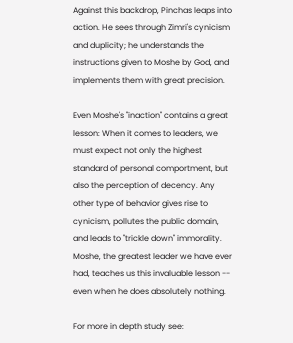Against this backdrop, Pinchas leaps into action. He sees through Zimri's cynicism and duplicity; he understands the instructions given to Moshe by God, and implements them with great precision.

Even Moshe's "inaction" contains a great lesson: When it comes to leaders, we must expect not only the highest standard of personal comportment, but also the perception of decency. Any other type of behavior gives rise to cynicism, pollutes the public domain, and leads to "trickle down" immorality. Moshe, the greatest leader we have ever had, teaches us this invaluable lesson -- even when he does absolutely nothing.

For more in depth study see: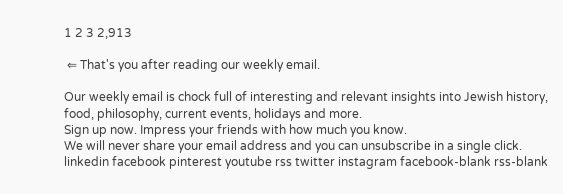1 2 3 2,913

 ⇐ That's you after reading our weekly email.

Our weekly email is chock full of interesting and relevant insights into Jewish history, food, philosophy, current events, holidays and more.
Sign up now. Impress your friends with how much you know.
We will never share your email address and you can unsubscribe in a single click.
linkedin facebook pinterest youtube rss twitter instagram facebook-blank rss-blank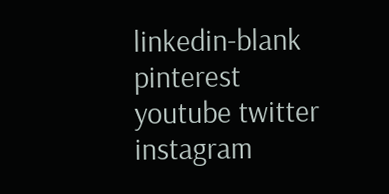linkedin-blank pinterest youtube twitter instagram